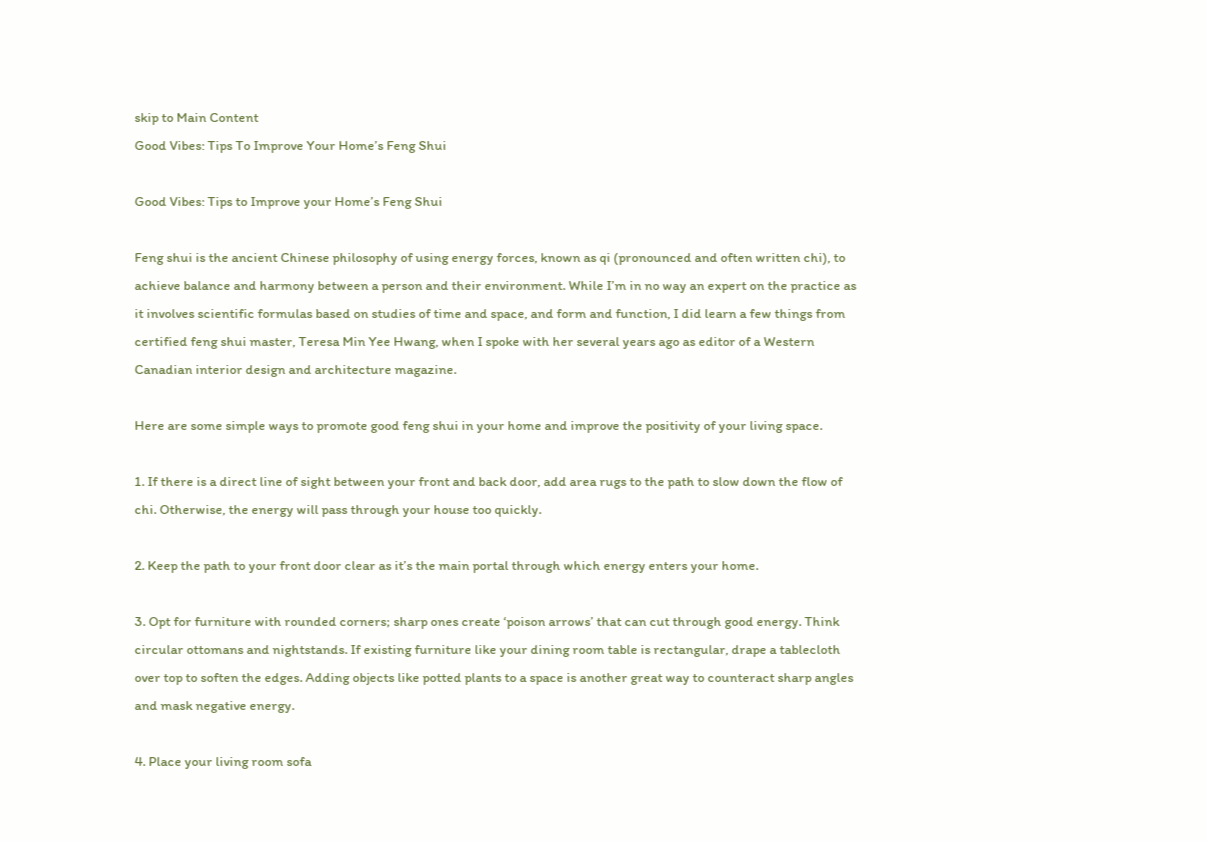skip to Main Content
Good Vibes: Tips To Improve Your Home’s Feng Shui

Good Vibes: Tips to Improve your Home’s Feng Shui

Feng shui is the ancient Chinese philosophy of using energy forces, known as qi (pronounced and often written chi), to achieve balance and harmony between a person and their environment. While I’m in no way an expert on the practice as it involves scientific formulas based on studies of time and space, and form and function, I did learn a few things from certified feng shui master, Teresa Min Yee Hwang, when I spoke with her several years ago as editor of a Western Canadian interior design and architecture magazine.

Here are some simple ways to promote good feng shui in your home and improve the positivity of your living space.

1. If there is a direct line of sight between your front and back door, add area rugs to the path to slow down the flow of chi. Otherwise, the energy will pass through your house too quickly.

2. Keep the path to your front door clear as it’s the main portal through which energy enters your home.

3. Opt for furniture with rounded corners; sharp ones create ‘poison arrows’ that can cut through good energy. Think circular ottomans and nightstands. If existing furniture like your dining room table is rectangular, drape a tablecloth over top to soften the edges. Adding objects like potted plants to a space is another great way to counteract sharp angles and mask negative energy.

4. Place your living room sofa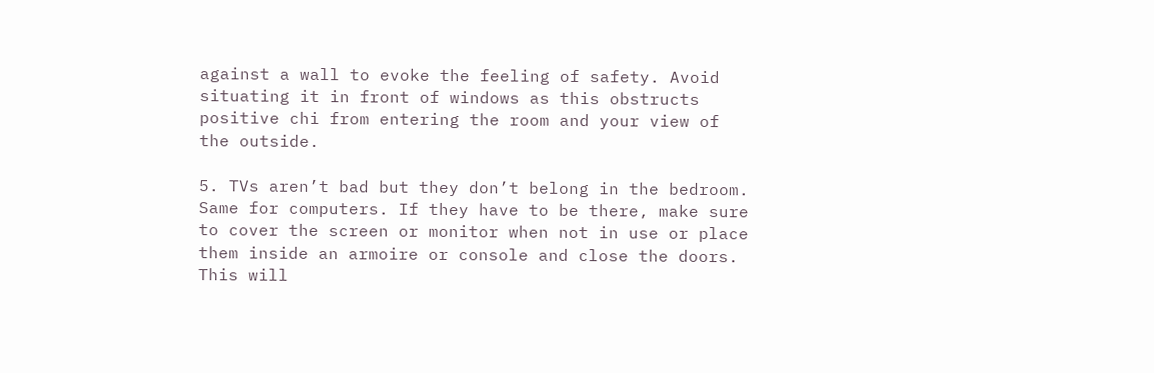against a wall to evoke the feeling of safety. Avoid situating it in front of windows as this obstructs positive chi from entering the room and your view of the outside.

5. TVs aren’t bad but they don’t belong in the bedroom. Same for computers. If they have to be there, make sure to cover the screen or monitor when not in use or place them inside an armoire or console and close the doors. This will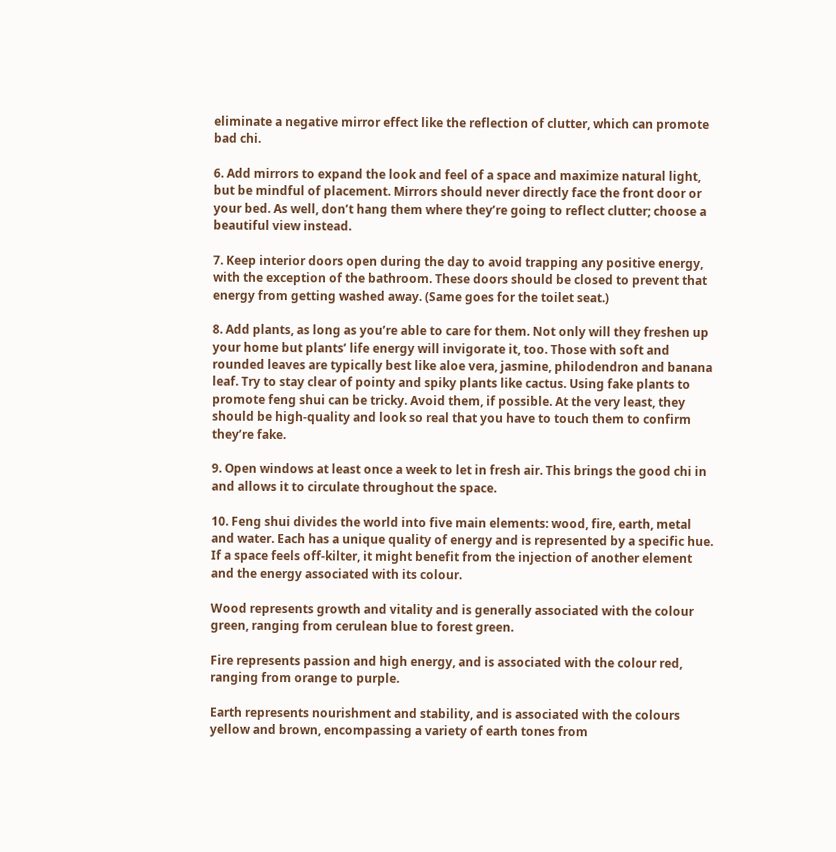eliminate a negative mirror effect like the reflection of clutter, which can promote bad chi.

6. Add mirrors to expand the look and feel of a space and maximize natural light, but be mindful of placement. Mirrors should never directly face the front door or your bed. As well, don’t hang them where they’re going to reflect clutter; choose a beautiful view instead.

7. Keep interior doors open during the day to avoid trapping any positive energy, with the exception of the bathroom. These doors should be closed to prevent that energy from getting washed away. (Same goes for the toilet seat.)

8. Add plants, as long as you’re able to care for them. Not only will they freshen up your home but plants’ life energy will invigorate it, too. Those with soft and rounded leaves are typically best like aloe vera, jasmine, philodendron and banana leaf. Try to stay clear of pointy and spiky plants like cactus. Using fake plants to promote feng shui can be tricky. Avoid them, if possible. At the very least, they should be high-quality and look so real that you have to touch them to confirm they’re fake.

9. Open windows at least once a week to let in fresh air. This brings the good chi in and allows it to circulate throughout the space.

10. Feng shui divides the world into five main elements: wood, fire, earth, metal and water. Each has a unique quality of energy and is represented by a specific hue. If a space feels off-kilter, it might benefit from the injection of another element and the energy associated with its colour.

Wood represents growth and vitality and is generally associated with the colour green, ranging from cerulean blue to forest green.

Fire represents passion and high energy, and is associated with the colour red, ranging from orange to purple.

Earth represents nourishment and stability, and is associated with the colours yellow and brown, encompassing a variety of earth tones from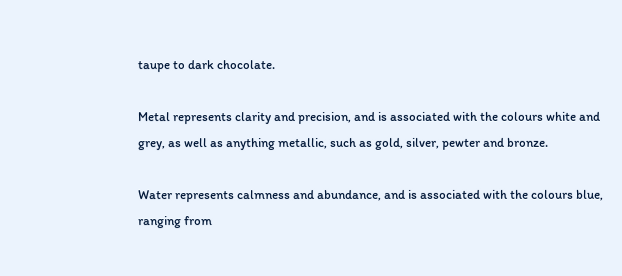taupe to dark chocolate.

Metal represents clarity and precision, and is associated with the colours white and grey, as well as anything metallic, such as gold, silver, pewter and bronze.

Water represents calmness and abundance, and is associated with the colours blue, ranging from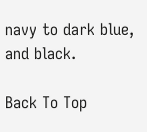navy to dark blue, and black.

Back To Top